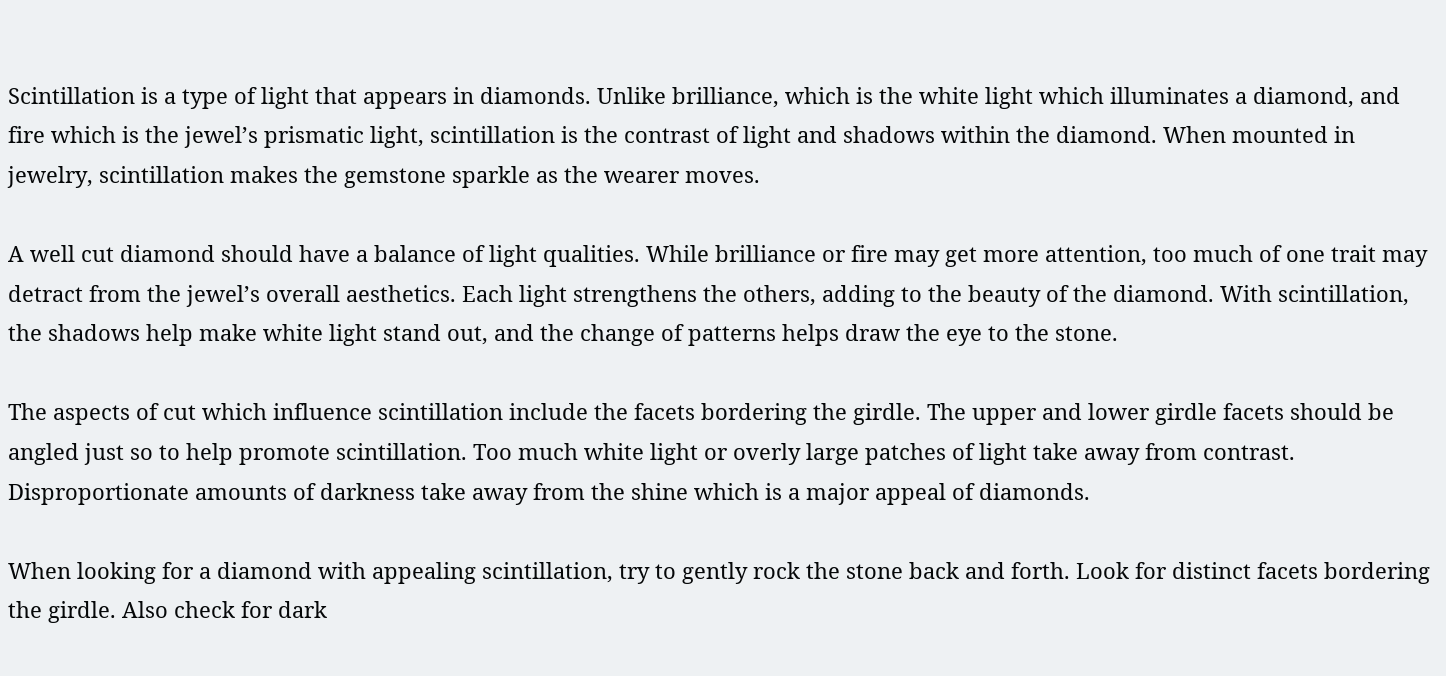Scintillation is a type of light that appears in diamonds. Unlike brilliance, which is the white light which illuminates a diamond, and fire which is the jewel’s prismatic light, scintillation is the contrast of light and shadows within the diamond. When mounted in jewelry, scintillation makes the gemstone sparkle as the wearer moves.

A well cut diamond should have a balance of light qualities. While brilliance or fire may get more attention, too much of one trait may detract from the jewel’s overall aesthetics. Each light strengthens the others, adding to the beauty of the diamond. With scintillation, the shadows help make white light stand out, and the change of patterns helps draw the eye to the stone.

The aspects of cut which influence scintillation include the facets bordering the girdle. The upper and lower girdle facets should be angled just so to help promote scintillation. Too much white light or overly large patches of light take away from contrast. Disproportionate amounts of darkness take away from the shine which is a major appeal of diamonds.

When looking for a diamond with appealing scintillation, try to gently rock the stone back and forth. Look for distinct facets bordering the girdle. Also check for dark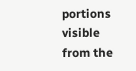portions visible from the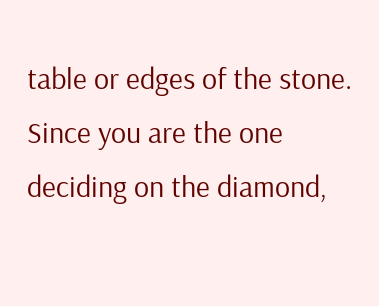table or edges of the stone. Since you are the one deciding on the diamond,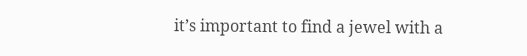it’s important to find a jewel with a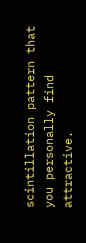scintillation pattern that you personally find attractive.